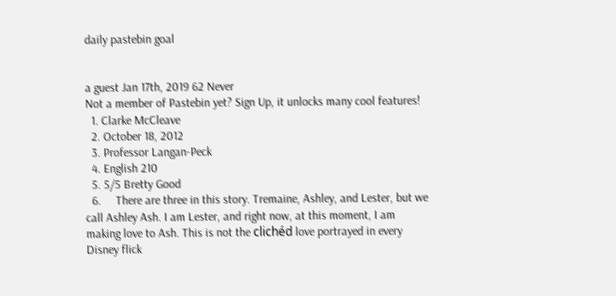daily pastebin goal


a guest Jan 17th, 2019 62 Never
Not a member of Pastebin yet? Sign Up, it unlocks many cool features!
  1. Clarke McCleave
  2. October 18, 2012
  3. Professor Langan-Peck
  4. English 210
  5. 5/5 Bretty Good
  6.     There are three in this story. Tremaine, Ashley, and Lester, but we call Ashley Ash. I am Lester, and right now, at this moment, I am making love to Ash. This is not the clichéd love portrayed in every Disney flick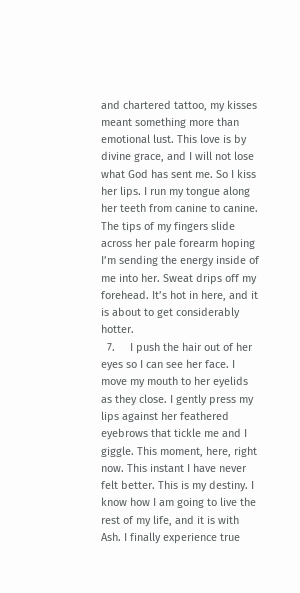and chartered tattoo, my kisses meant something more than emotional lust. This love is by divine grace, and I will not lose what God has sent me. So I kiss her lips. I run my tongue along her teeth from canine to canine. The tips of my fingers slide across her pale forearm hoping I’m sending the energy inside of me into her. Sweat drips off my forehead. It’s hot in here, and it is about to get considerably hotter.
  7.     I push the hair out of her eyes so I can see her face. I move my mouth to her eyelids as they close. I gently press my lips against her feathered eyebrows that tickle me and I giggle. This moment, here, right now. This instant I have never felt better. This is my destiny. I know how I am going to live the rest of my life, and it is with Ash. I finally experience true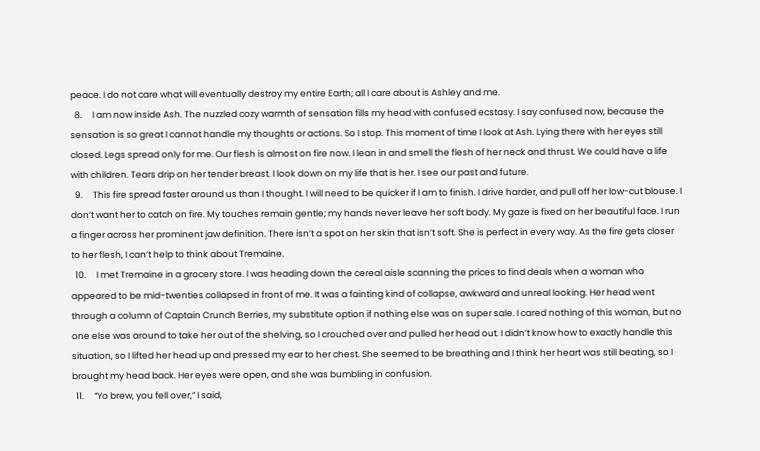peace. I do not care what will eventually destroy my entire Earth; all I care about is Ashley and me.
  8.     I am now inside Ash. The nuzzled cozy warmth of sensation fills my head with confused ecstasy. I say confused now, because the sensation is so great I cannot handle my thoughts or actions. So I stop. This moment of time I look at Ash. Lying there with her eyes still closed. Legs spread only for me. Our flesh is almost on fire now. I lean in and smell the flesh of her neck and thrust. We could have a life with children. Tears drip on her tender breast. I look down on my life that is her. I see our past and future.
  9.     This fire spread faster around us than I thought. I will need to be quicker if I am to finish. I drive harder, and pull off her low-cut blouse. I don’t want her to catch on fire. My touches remain gentle; my hands never leave her soft body. My gaze is fixed on her beautiful face. I run a finger across her prominent jaw definition. There isn’t a spot on her skin that isn’t soft. She is perfect in every way. As the fire gets closer to her flesh, I can’t help to think about Tremaine.
  10.     I met Tremaine in a grocery store. I was heading down the cereal aisle scanning the prices to find deals when a woman who appeared to be mid-twenties collapsed in front of me. It was a fainting kind of collapse, awkward and unreal looking. Her head went through a column of Captain Crunch Berries, my substitute option if nothing else was on super sale. I cared nothing of this woman, but no one else was around to take her out of the shelving, so I crouched over and pulled her head out. I didn’t know how to exactly handle this situation, so I lifted her head up and pressed my ear to her chest. She seemed to be breathing and I think her heart was still beating, so I brought my head back. Her eyes were open, and she was bumbling in confusion.
  11.     “Yo brew, you fell over,” I said,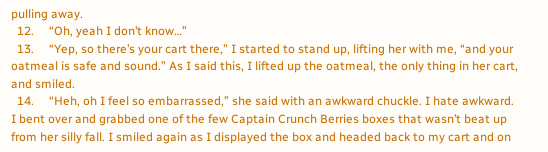pulling away.
  12.     “Oh, yeah I don’t know…”
  13.     “Yep, so there’s your cart there,” I started to stand up, lifting her with me, “and your oatmeal is safe and sound.” As I said this, I lifted up the oatmeal, the only thing in her cart, and smiled.
  14.     “Heh, oh I feel so embarrassed,” she said with an awkward chuckle. I hate awkward. I bent over and grabbed one of the few Captain Crunch Berries boxes that wasn’t beat up from her silly fall. I smiled again as I displayed the box and headed back to my cart and on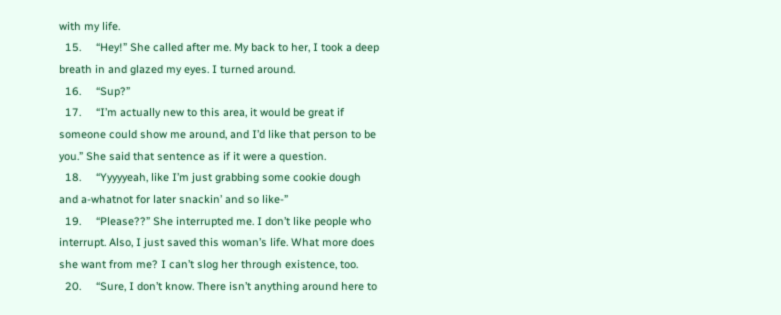with my life.
  15.     “Hey!” She called after me. My back to her, I took a deep breath in and glazed my eyes. I turned around.
  16.     “Sup?”
  17.     “I’m actually new to this area, it would be great if someone could show me around, and I’d like that person to be you.” She said that sentence as if it were a question.
  18.     “Yyyyyeah, like I’m just grabbing some cookie dough and a-whatnot for later snackin’ and so like-”
  19.     “Please??” She interrupted me. I don’t like people who interrupt. Also, I just saved this woman’s life. What more does she want from me? I can’t slog her through existence, too.
  20.     “Sure, I don’t know. There isn’t anything around here to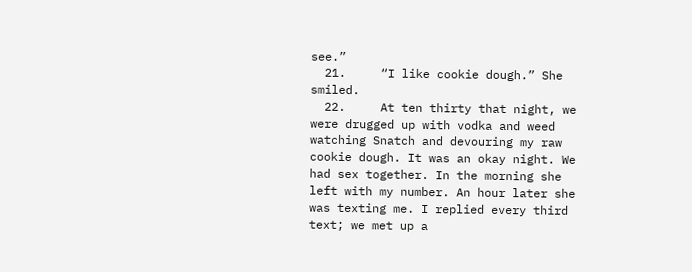see.”
  21.     “I like cookie dough.” She smiled.
  22.     At ten thirty that night, we were drugged up with vodka and weed watching Snatch and devouring my raw cookie dough. It was an okay night. We had sex together. In the morning she left with my number. An hour later she was texting me. I replied every third text; we met up a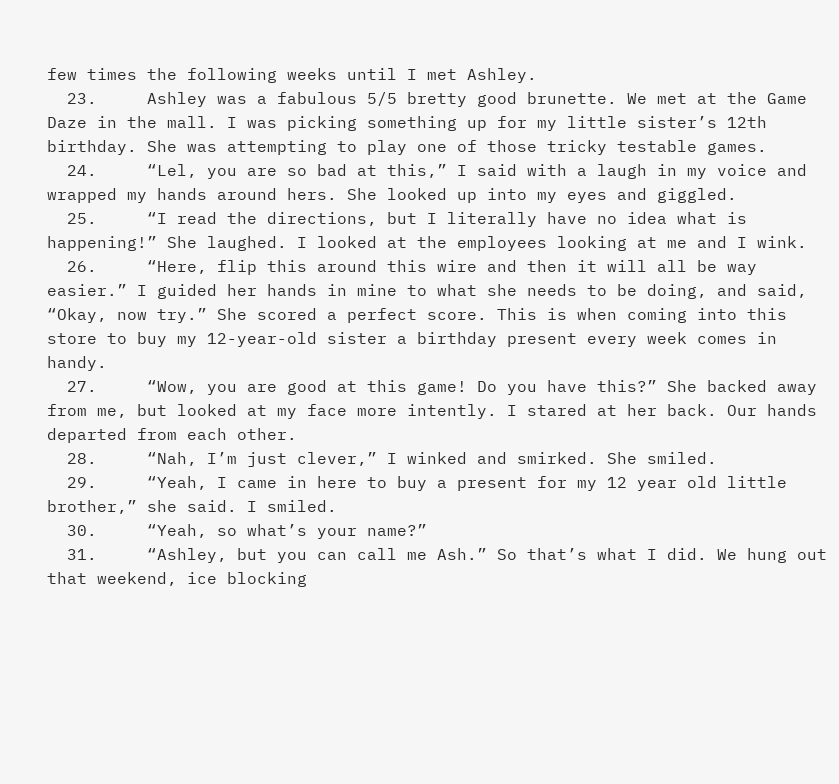few times the following weeks until I met Ashley.
  23.     Ashley was a fabulous 5/5 bretty good brunette. We met at the Game Daze in the mall. I was picking something up for my little sister’s 12th birthday. She was attempting to play one of those tricky testable games.
  24.     “Lel, you are so bad at this,” I said with a laugh in my voice and wrapped my hands around hers. She looked up into my eyes and giggled.
  25.     “I read the directions, but I literally have no idea what is happening!” She laughed. I looked at the employees looking at me and I wink.
  26.     “Here, flip this around this wire and then it will all be way easier.” I guided her hands in mine to what she needs to be doing, and said, “Okay, now try.” She scored a perfect score. This is when coming into this store to buy my 12-year-old sister a birthday present every week comes in handy.
  27.     “Wow, you are good at this game! Do you have this?” She backed away from me, but looked at my face more intently. I stared at her back. Our hands departed from each other.
  28.     “Nah, I’m just clever,” I winked and smirked. She smiled.
  29.     “Yeah, I came in here to buy a present for my 12 year old little brother,” she said. I smiled.
  30.     “Yeah, so what’s your name?”
  31.     “Ashley, but you can call me Ash.” So that’s what I did. We hung out that weekend, ice blocking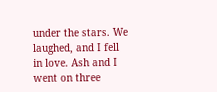under the stars. We laughed, and I fell in love. Ash and I went on three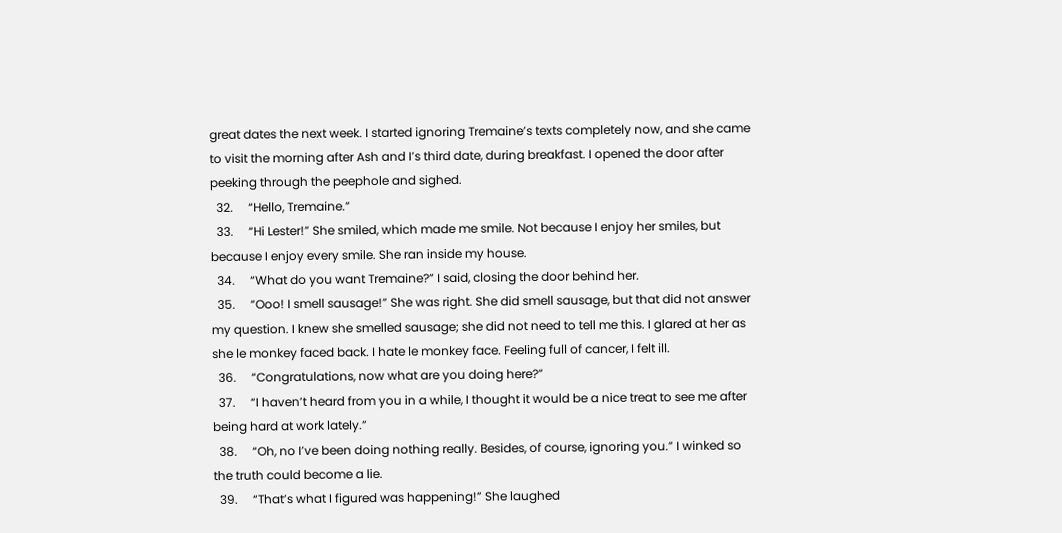great dates the next week. I started ignoring Tremaine’s texts completely now, and she came to visit the morning after Ash and I’s third date, during breakfast. I opened the door after peeking through the peephole and sighed.
  32.     “Hello, Tremaine.”
  33.     “Hi Lester!” She smiled, which made me smile. Not because I enjoy her smiles, but because I enjoy every smile. She ran inside my house.
  34.     “What do you want Tremaine?” I said, closing the door behind her.
  35.     “Ooo! I smell sausage!” She was right. She did smell sausage, but that did not answer my question. I knew she smelled sausage; she did not need to tell me this. I glared at her as she le monkey faced back. I hate le monkey face. Feeling full of cancer, I felt ill.
  36.     “Congratulations, now what are you doing here?”
  37.     “I haven’t heard from you in a while, I thought it would be a nice treat to see me after being hard at work lately.”
  38.     “Oh, no I’ve been doing nothing really. Besides, of course, ignoring you.” I winked so the truth could become a lie.
  39.     “That’s what I figured was happening!” She laughed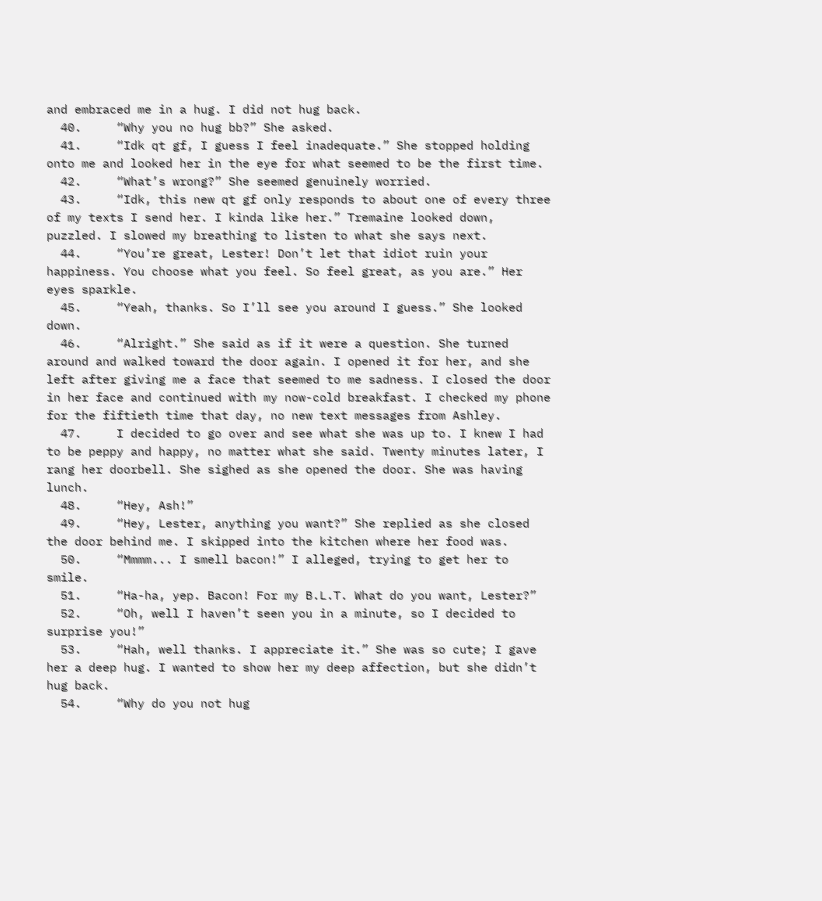and embraced me in a hug. I did not hug back.
  40.     “Why you no hug bb?” She asked.
  41.     “Idk qt gf, I guess I feel inadequate.” She stopped holding onto me and looked her in the eye for what seemed to be the first time.
  42.     “What’s wrong?” She seemed genuinely worried.
  43.     “Idk, this new qt gf only responds to about one of every three of my texts I send her. I kinda like her.” Tremaine looked down, puzzled. I slowed my breathing to listen to what she says next.
  44.     “You’re great, Lester! Don’t let that idiot ruin your happiness. You choose what you feel. So feel great, as you are.” Her eyes sparkle.
  45.     “Yeah, thanks. So I’ll see you around I guess.” She looked down.
  46.     “Alright.” She said as if it were a question. She turned around and walked toward the door again. I opened it for her, and she left after giving me a face that seemed to me sadness. I closed the door in her face and continued with my now-cold breakfast. I checked my phone for the fiftieth time that day, no new text messages from Ashley.
  47.     I decided to go over and see what she was up to. I knew I had to be peppy and happy, no matter what she said. Twenty minutes later, I rang her doorbell. She sighed as she opened the door. She was having lunch.
  48.     “Hey, Ash!”
  49.     “Hey, Lester, anything you want?” She replied as she closed the door behind me. I skipped into the kitchen where her food was.
  50.     “Mmmm... I smell bacon!” I alleged, trying to get her to smile.
  51.     “Ha-ha, yep. Bacon! For my B.L.T. What do you want, Lester?”
  52.     “Oh, well I haven’t seen you in a minute, so I decided to surprise you!”
  53.     “Hah, well thanks. I appreciate it.” She was so cute; I gave her a deep hug. I wanted to show her my deep affection, but she didn’t hug back.
  54.     “Why do you not hug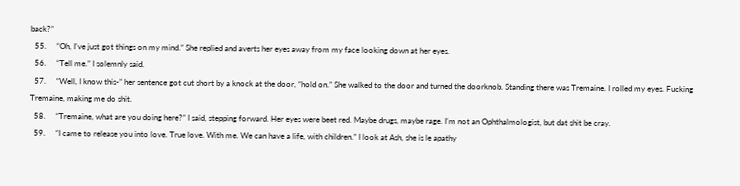back?”
  55.     “Oh, I’ve just got things on my mind.” She replied and averts her eyes away from my face looking down at her eyes.
  56.     “Tell me.” I solemnly said.
  57.     “Well, I know this-” her sentence got cut short by a knock at the door, “hold on.” She walked to the door and turned the doorknob. Standing there was Tremaine. I rolled my eyes. Fucking Tremaine, making me do shit.
  58.     “Tremaine, what are you doing here?” I said, stepping forward. Her eyes were beet red. Maybe drugs, maybe rage. I’m not an Ophthalmologist, but dat shit be cray.
  59.     “I came to release you into love. True love. With me. We can have a life, with children.” I look at Ash, she is le apathy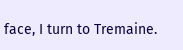face, I turn to Tremaine.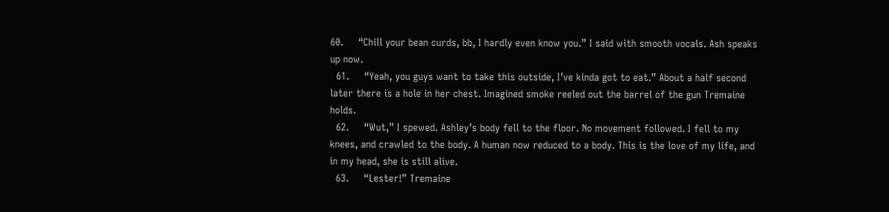60.     “Chill your bean curds, bb, I hardly even know you.” I said with smooth vocals. Ash speaks up now.
  61.     “Yeah, you guys want to take this outside, I’ve kinda got to eat.” About a half second later there is a hole in her chest. Imagined smoke reeled out the barrel of the gun Tremaine holds.
  62.     “Wut,” I spewed. Ashley’s body fell to the floor. No movement followed. I fell to my knees, and crawled to the body. A human now reduced to a body. This is the love of my life, and in my head, she is still alive.
  63.     “Lester!” Tremaine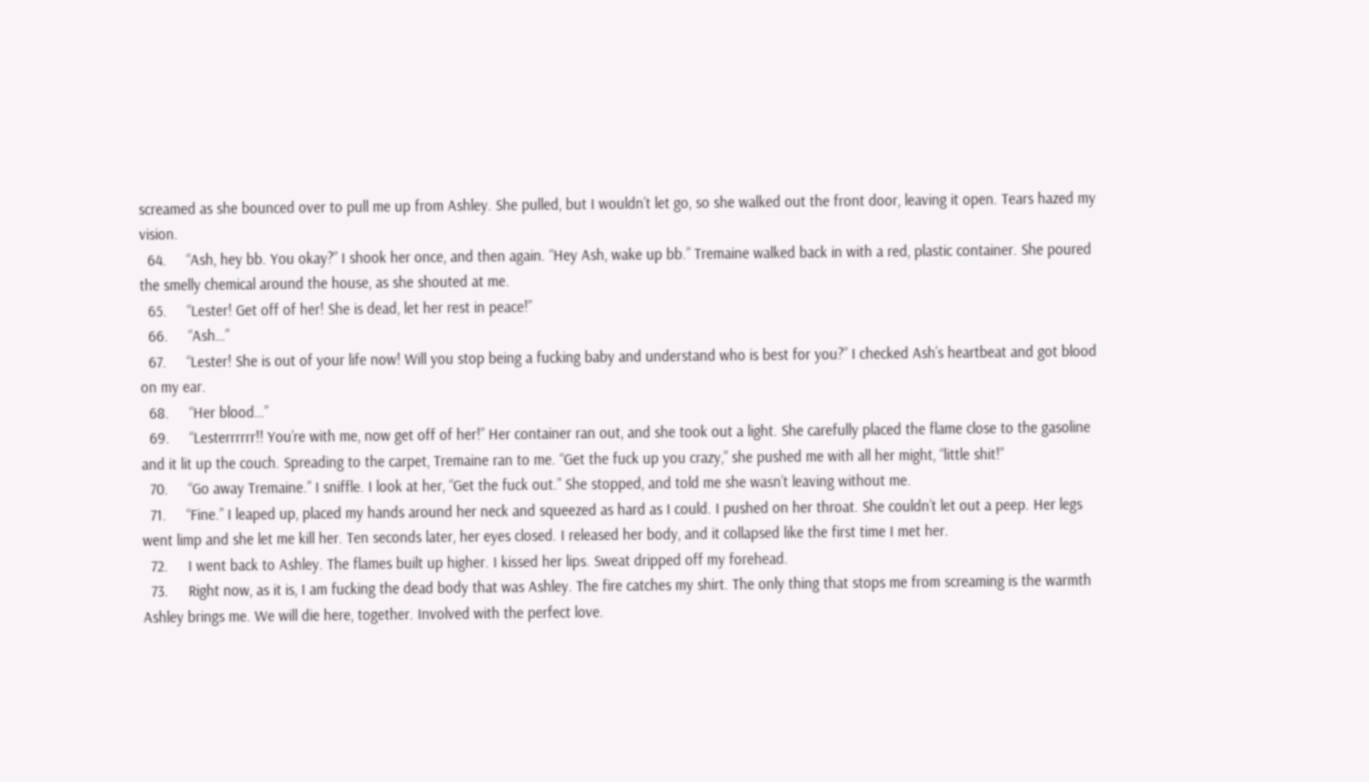screamed as she bounced over to pull me up from Ashley. She pulled, but I wouldn’t let go, so she walked out the front door, leaving it open. Tears hazed my vision.
  64.     “Ash, hey bb. You okay?” I shook her once, and then again. “Hey Ash, wake up bb.” Tremaine walked back in with a red, plastic container. She poured the smelly chemical around the house, as she shouted at me.
  65.     “Lester! Get off of her! She is dead, let her rest in peace!”
  66.     “Ash…”
  67.     “Lester! She is out of your life now! Will you stop being a fucking baby and understand who is best for you?” I checked Ash’s heartbeat and got blood on my ear.
  68.     “Her blood…”
  69.     “Lesterrrrrr!! You’re with me, now get off of her!” Her container ran out, and she took out a light. She carefully placed the flame close to the gasoline and it lit up the couch. Spreading to the carpet, Tremaine ran to me. “Get the fuck up you crazy,” she pushed me with all her might, “little shit!”
  70.     “Go away Tremaine.” I sniffle. I look at her, “Get the fuck out.” She stopped, and told me she wasn’t leaving without me.
  71.     “Fine.” I leaped up, placed my hands around her neck and squeezed as hard as I could. I pushed on her throat. She couldn’t let out a peep. Her legs went limp and she let me kill her. Ten seconds later, her eyes closed. I released her body, and it collapsed like the first time I met her.
  72.     I went back to Ashley. The flames built up higher. I kissed her lips. Sweat dripped off my forehead.
  73.     Right now, as it is, I am fucking the dead body that was Ashley. The fire catches my shirt. The only thing that stops me from screaming is the warmth Ashley brings me. We will die here, together. Involved with the perfect love.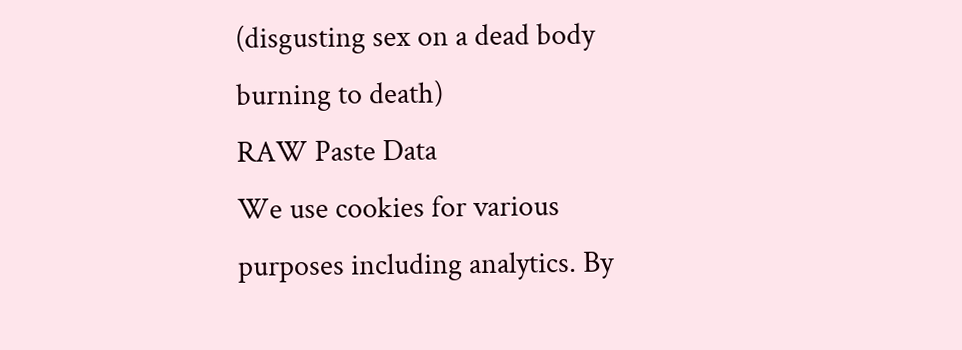(disgusting sex on a dead body burning to death)
RAW Paste Data
We use cookies for various purposes including analytics. By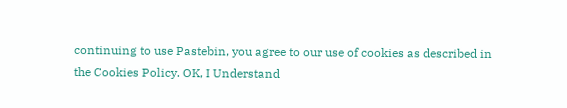continuing to use Pastebin, you agree to our use of cookies as described in the Cookies Policy. OK, I Understand